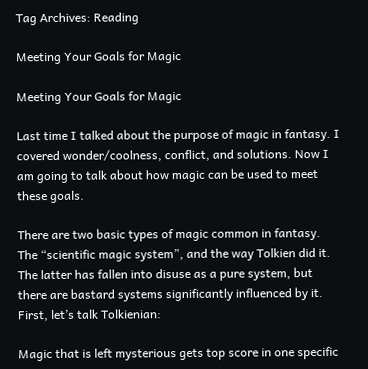Tag Archives: Reading

Meeting Your Goals for Magic

Meeting Your Goals for Magic

Last time I talked about the purpose of magic in fantasy. I covered wonder/coolness, conflict, and solutions. Now I am going to talk about how magic can be used to meet these goals.

There are two basic types of magic common in fantasy. The “scientific magic system”, and the way Tolkien did it. The latter has fallen into disuse as a pure system, but there are bastard systems significantly influenced by it. First, let’s talk Tolkienian:

Magic that is left mysterious gets top score in one specific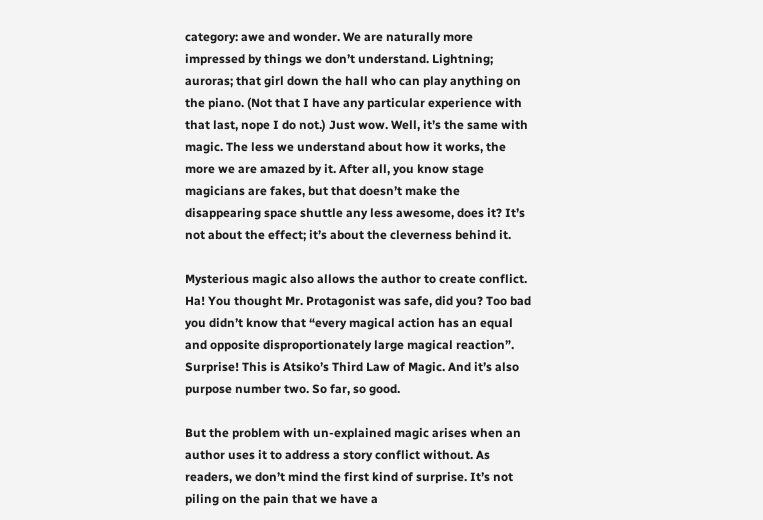category: awe and wonder. We are naturally more impressed by things we don’t understand. Lightning; auroras; that girl down the hall who can play anything on the piano. (Not that I have any particular experience with that last, nope I do not.) Just wow. Well, it’s the same with magic. The less we understand about how it works, the more we are amazed by it. After all, you know stage magicians are fakes, but that doesn’t make the disappearing space shuttle any less awesome, does it? It’s not about the effect; it’s about the cleverness behind it.

Mysterious magic also allows the author to create conflict. Ha! You thought Mr. Protagonist was safe, did you? Too bad you didn’t know that “every magical action has an equal and opposite disproportionately large magical reaction”. Surprise! This is Atsiko’s Third Law of Magic. And it’s also purpose number two. So far, so good.

But the problem with un-explained magic arises when an author uses it to address a story conflict without. As readers, we don’t mind the first kind of surprise. It’s not piling on the pain that we have a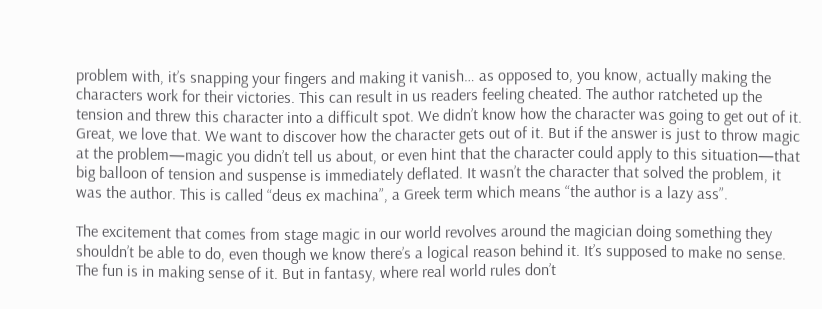problem with, it’s snapping your fingers and making it vanish… as opposed to, you know, actually making the characters work for their victories. This can result in us readers feeling cheated. The author ratcheted up the tension and threw this character into a difficult spot. We didn’t know how the character was going to get out of it. Great, we love that. We want to discover how the character gets out of it. But if the answer is just to throw magic at the problem—magic you didn’t tell us about, or even hint that the character could apply to this situation—that big balloon of tension and suspense is immediately deflated. It wasn’t the character that solved the problem, it was the author. This is called “deus ex machina”, a Greek term which means “the author is a lazy ass”.

The excitement that comes from stage magic in our world revolves around the magician doing something they shouldn’t be able to do, even though we know there’s a logical reason behind it. It’s supposed to make no sense. The fun is in making sense of it. But in fantasy, where real world rules don’t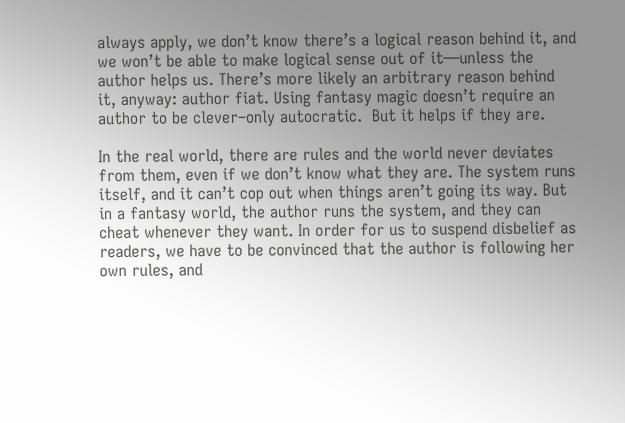always apply, we don’t know there’s a logical reason behind it, and we won’t be able to make logical sense out of it—unless the author helps us. There’s more likely an arbitrary reason behind it, anyway: author fiat. Using fantasy magic doesn’t require an author to be clever–only autocratic.  But it helps if they are.

In the real world, there are rules and the world never deviates from them, even if we don’t know what they are. The system runs itself, and it can’t cop out when things aren’t going its way. But in a fantasy world, the author runs the system, and they can cheat whenever they want. In order for us to suspend disbelief as readers, we have to be convinced that the author is following her own rules, and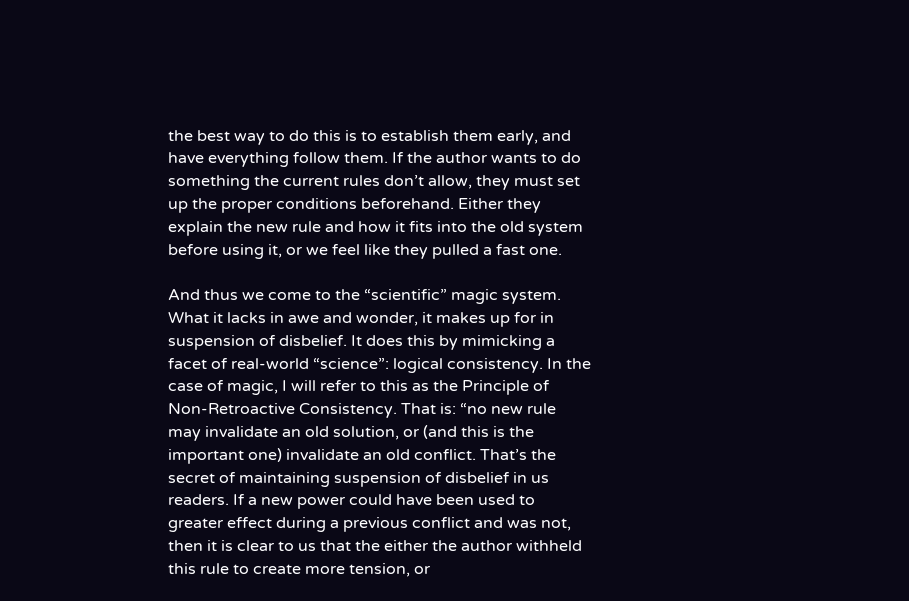the best way to do this is to establish them early, and have everything follow them. If the author wants to do something the current rules don’t allow, they must set up the proper conditions beforehand. Either they explain the new rule and how it fits into the old system before using it, or we feel like they pulled a fast one.

And thus we come to the “scientific” magic system. What it lacks in awe and wonder, it makes up for in suspension of disbelief. It does this by mimicking a facet of real-world “science”: logical consistency. In the case of magic, I will refer to this as the Principle of Non-Retroactive Consistency. That is: “no new rule may invalidate an old solution, or (and this is the important one) invalidate an old conflict. That’s the secret of maintaining suspension of disbelief in us readers. If a new power could have been used to greater effect during a previous conflict and was not, then it is clear to us that the either the author withheld this rule to create more tension, or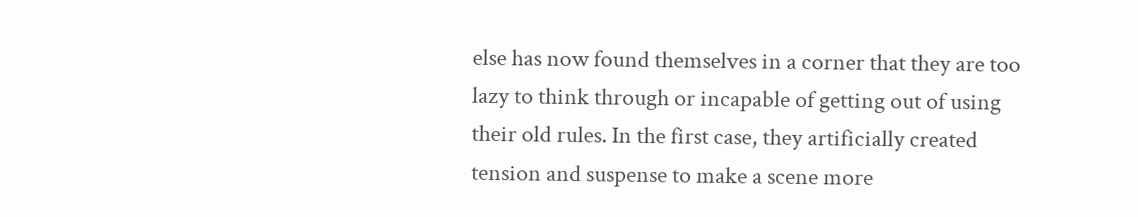else has now found themselves in a corner that they are too lazy to think through or incapable of getting out of using their old rules. In the first case, they artificially created tension and suspense to make a scene more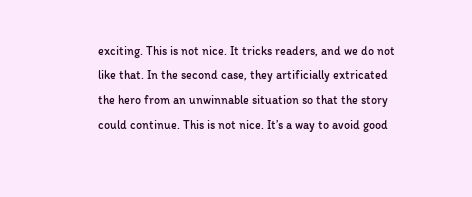exciting. This is not nice. It tricks readers, and we do not like that. In the second case, they artificially extricated the hero from an unwinnable situation so that the story could continue. This is not nice. It’s a way to avoid good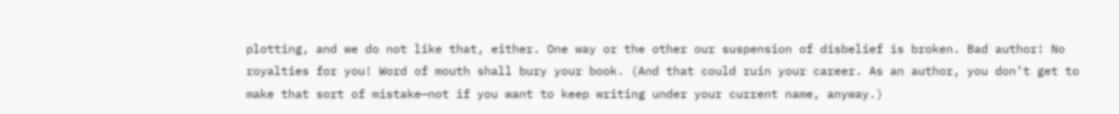plotting, and we do not like that, either. One way or the other our suspension of disbelief is broken. Bad author! No royalties for you! Word of mouth shall bury your book. (And that could ruin your career. As an author, you don’t get to make that sort of mistake—not if you want to keep writing under your current name, anyway.)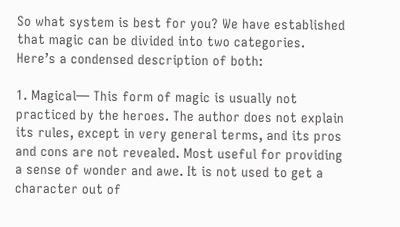So what system is best for you? We have established that magic can be divided into two categories. Here’s a condensed description of both:

1. Magical— This form of magic is usually not practiced by the heroes. The author does not explain its rules, except in very general terms, and its pros and cons are not revealed. Most useful for providing a sense of wonder and awe. It is not used to get a character out of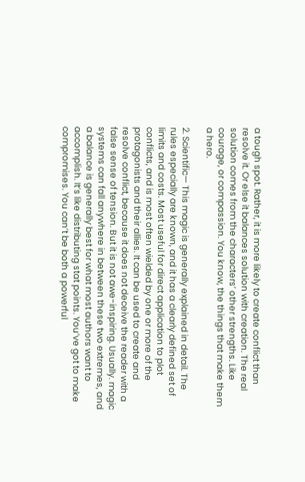a tough spot. Rather, it is more likely to create conflict than resolve it. Or else it balances solution with creation. The real solution comes from the characters’ other strengths. Like courage, or compassion. You know, the things that make them a hero.

2. Scientific— This magic is generally explained in detail. The rules especially are known, and it has a clearly defined set of limits and costs. Most useful for direct application to plot conflicts, and is most often wielded by one or more of the protagonists and their allies. It can be used to create and resolve conflict, because it does not deceive the reader with a false sense of tension. But it is not awe-inspiring. Usually. magic systems can fall anywhere in between these two extremes, and a balance is generally best for what most authors want to accomplish. It’s like distributing stat points. You’ve got to make compromises. You can’t be both a powerful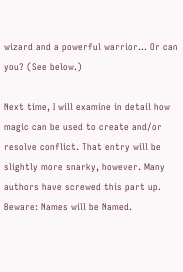wizard and a powerful warrior… Or can you? (See below.)

Next time, I will examine in detail how magic can be used to create and/or resolve conflict. That entry will be slightly more snarky, however. Many authors have screwed this part up. Beware: Names will be Named.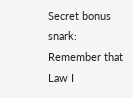Secret bonus snark: Remember that Law I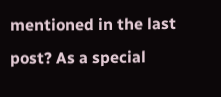mentioned in the last post? As a special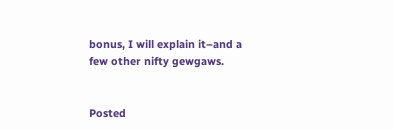bonus, I will explain it–and a few other nifty gewgaws.


Posted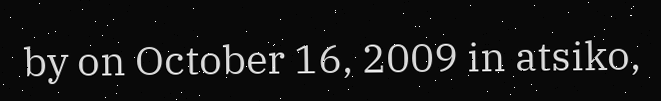by on October 16, 2009 in atsiko,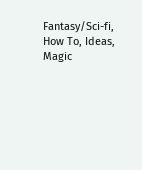Fantasy/Sci-fi, How To, Ideas, Magic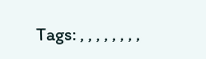Tags: , , , , , , , ,